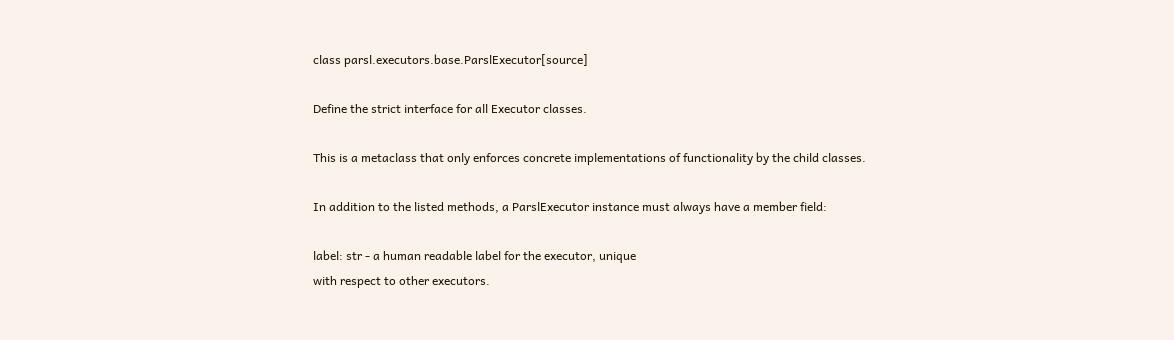class parsl.executors.base.ParslExecutor[source]

Define the strict interface for all Executor classes.

This is a metaclass that only enforces concrete implementations of functionality by the child classes.

In addition to the listed methods, a ParslExecutor instance must always have a member field:

label: str - a human readable label for the executor, unique
with respect to other executors.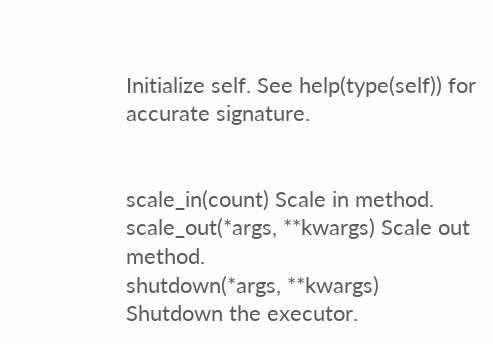Initialize self. See help(type(self)) for accurate signature.


scale_in(count) Scale in method.
scale_out(*args, **kwargs) Scale out method.
shutdown(*args, **kwargs) Shutdown the executor.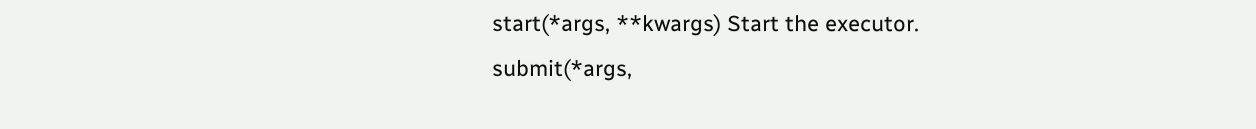start(*args, **kwargs) Start the executor.
submit(*args,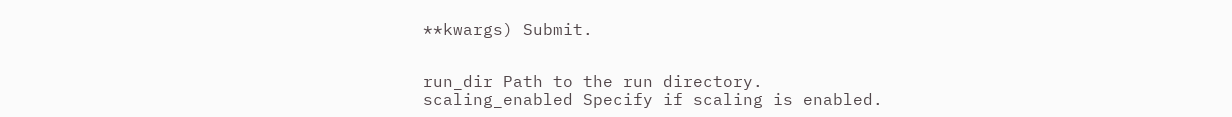**kwargs) Submit.


run_dir Path to the run directory.
scaling_enabled Specify if scaling is enabled.